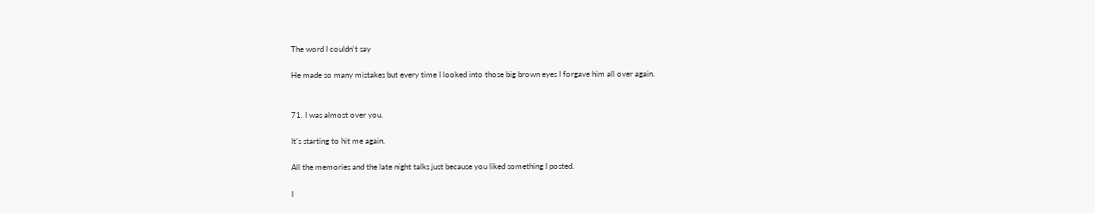The word I couldn't say

He made so many mistakes but every time I looked into those big brown eyes I forgave him all over again.


71. I was almost over you.

It’s starting to hit me again.

All the memories and the late night talks just because you liked something I posted.

I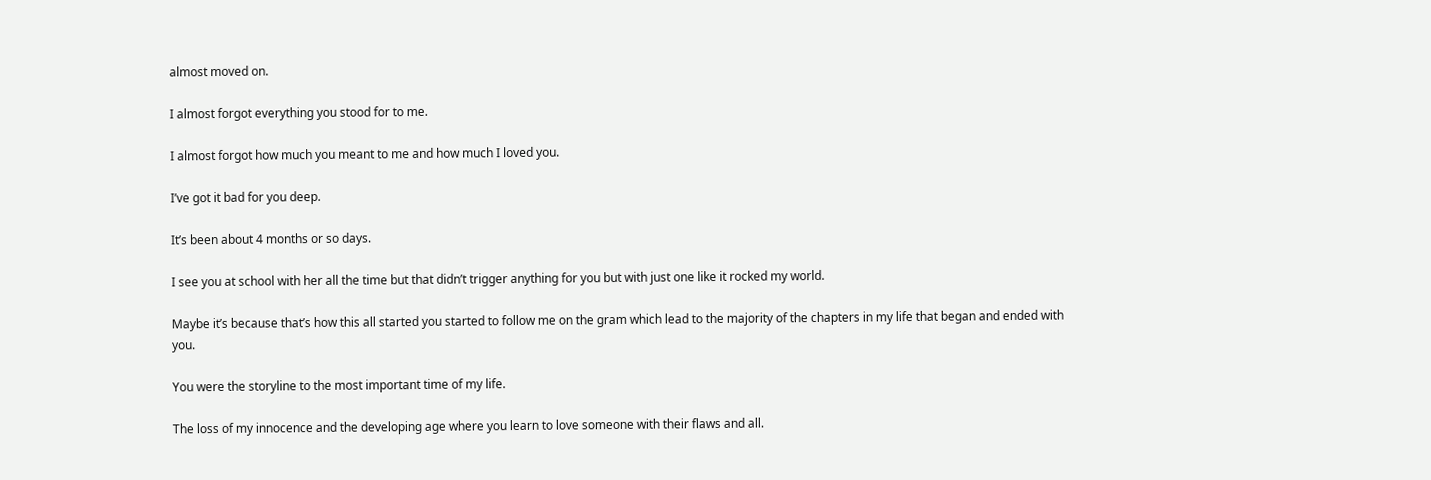almost moved on.

I almost forgot everything you stood for to me.

I almost forgot how much you meant to me and how much I loved you.

I’ve got it bad for you deep.

It’s been about 4 months or so days.

I see you at school with her all the time but that didn’t trigger anything for you but with just one like it rocked my world.

Maybe it’s because that’s how this all started you started to follow me on the gram which lead to the majority of the chapters in my life that began and ended with you.

You were the storyline to the most important time of my life.

The loss of my innocence and the developing age where you learn to love someone with their flaws and all.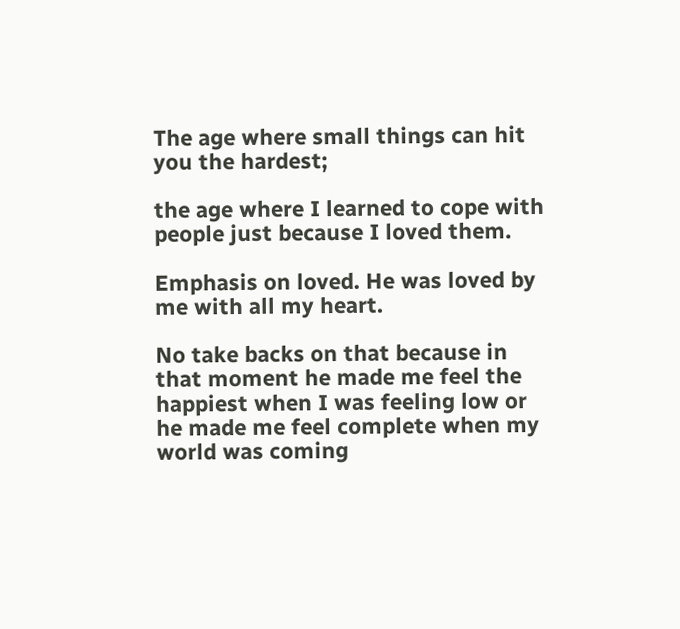The age where small things can hit you the hardest;

the age where I learned to cope with people just because I loved them.

Emphasis on loved. He was loved by me with all my heart.

No take backs on that because in that moment he made me feel the happiest when I was feeling low or he made me feel complete when my world was coming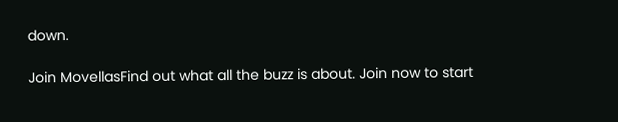down.

Join MovellasFind out what all the buzz is about. Join now to start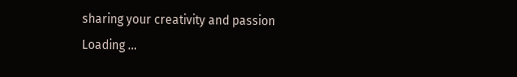sharing your creativity and passion
Loading ...